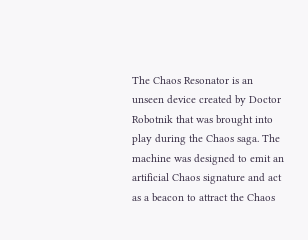The Chaos Resonator is an unseen device created by Doctor Robotnik that was brought into play during the Chaos saga. The machine was designed to emit an artificial Chaos signature and act as a beacon to attract the Chaos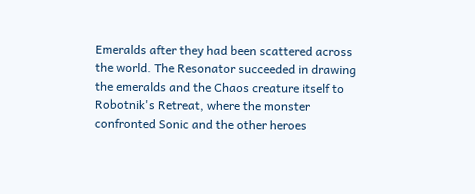Emeralds after they had been scattered across the world. The Resonator succeeded in drawing the emeralds and the Chaos creature itself to Robotnik's Retreat, where the monster confronted Sonic and the other heroes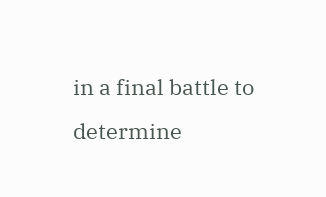in a final battle to determine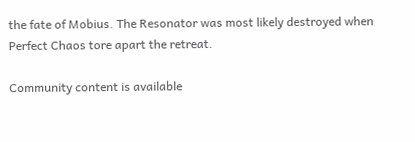the fate of Mobius. The Resonator was most likely destroyed when Perfect Chaos tore apart the retreat.

Community content is available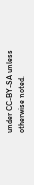under CC-BY-SA unless otherwise noted.